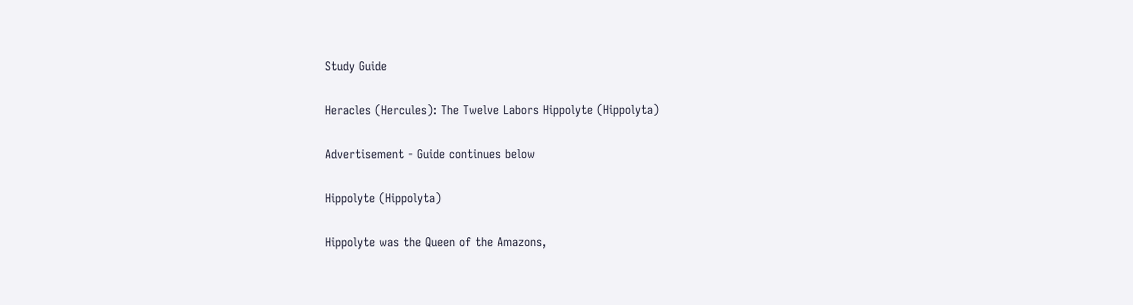Study Guide

Heracles (Hercules): The Twelve Labors Hippolyte (Hippolyta)

Advertisement - Guide continues below

Hippolyte (Hippolyta)

Hippolyte was the Queen of the Amazons,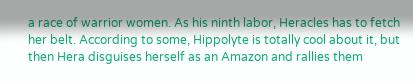a race of warrior women. As his ninth labor, Heracles has to fetch her belt. According to some, Hippolyte is totally cool about it, but then Hera disguises herself as an Amazon and rallies them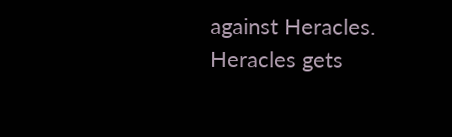against Heracles. Heracles gets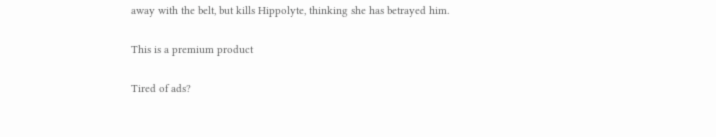away with the belt, but kills Hippolyte, thinking she has betrayed him.

This is a premium product

Tired of ads?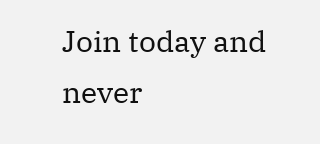Join today and never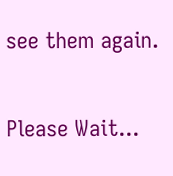see them again.

Please Wait...